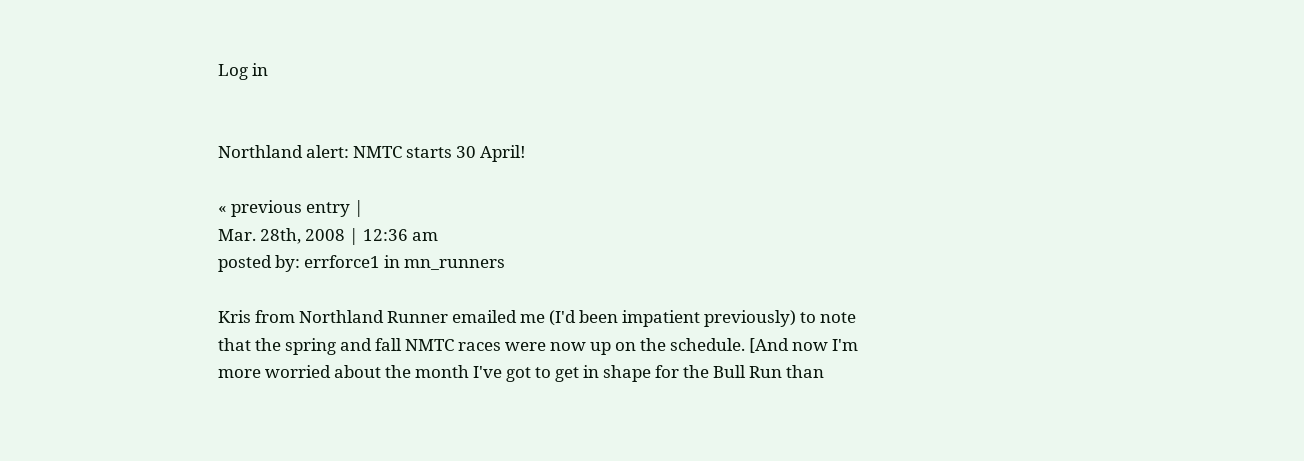Log in


Northland alert: NMTC starts 30 April!

« previous entry |
Mar. 28th, 2008 | 12:36 am
posted by: errforce1 in mn_runners

Kris from Northland Runner emailed me (I'd been impatient previously) to note that the spring and fall NMTC races were now up on the schedule. [And now I'm more worried about the month I've got to get in shape for the Bull Run than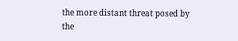the more distant threat posed by the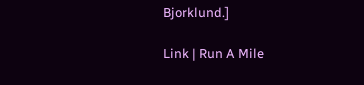Bjorklund.]

Link | Run A Mile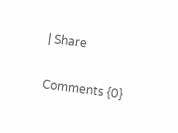| Share

Comments {0}